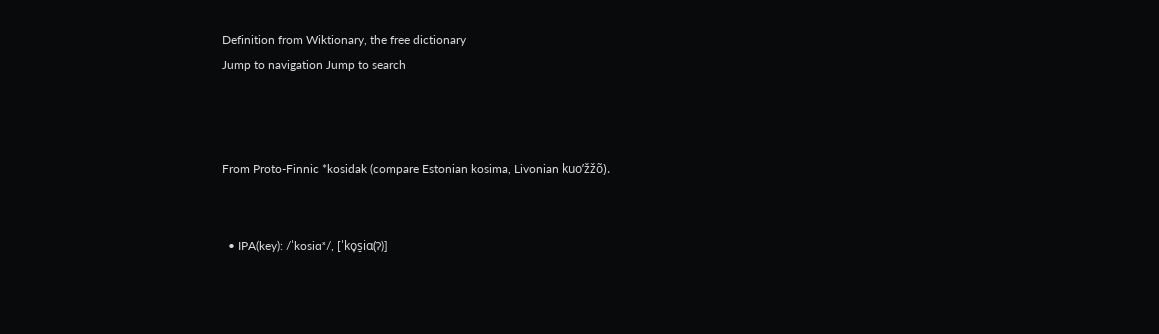Definition from Wiktionary, the free dictionary
Jump to navigation Jump to search



From Proto-Finnic *kosidak (compare Estonian kosima, Livonian kuo’žžõ).


  • IPA(key): /ˈkosiɑˣ/, [ˈko̞s̠iɑ(ʔ)]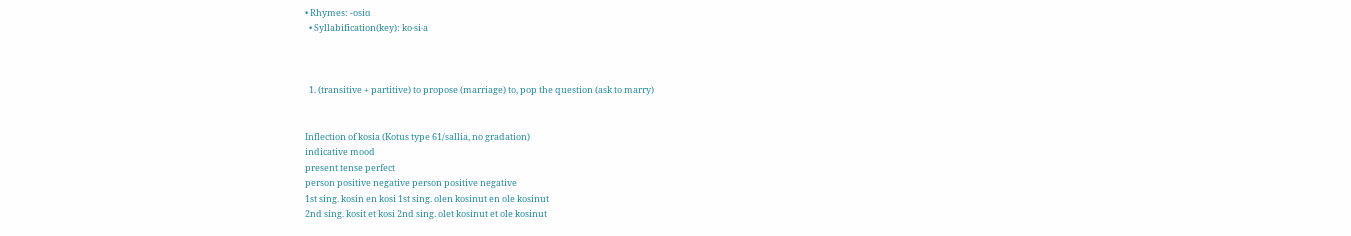• Rhymes: -osiɑ
  • Syllabification(key): ko‧si‧a



  1. (transitive + partitive) to propose (marriage) to, pop the question (ask to marry)


Inflection of kosia (Kotus type 61/sallia, no gradation)
indicative mood
present tense perfect
person positive negative person positive negative
1st sing. kosin en kosi 1st sing. olen kosinut en ole kosinut
2nd sing. kosit et kosi 2nd sing. olet kosinut et ole kosinut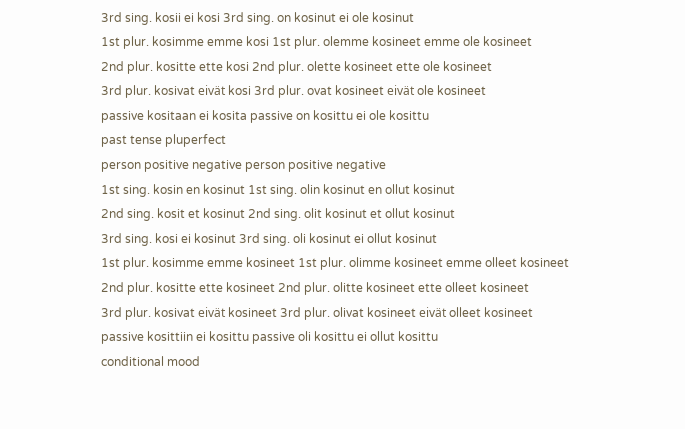3rd sing. kosii ei kosi 3rd sing. on kosinut ei ole kosinut
1st plur. kosimme emme kosi 1st plur. olemme kosineet emme ole kosineet
2nd plur. kositte ette kosi 2nd plur. olette kosineet ette ole kosineet
3rd plur. kosivat eivät kosi 3rd plur. ovat kosineet eivät ole kosineet
passive kositaan ei kosita passive on kosittu ei ole kosittu
past tense pluperfect
person positive negative person positive negative
1st sing. kosin en kosinut 1st sing. olin kosinut en ollut kosinut
2nd sing. kosit et kosinut 2nd sing. olit kosinut et ollut kosinut
3rd sing. kosi ei kosinut 3rd sing. oli kosinut ei ollut kosinut
1st plur. kosimme emme kosineet 1st plur. olimme kosineet emme olleet kosineet
2nd plur. kositte ette kosineet 2nd plur. olitte kosineet ette olleet kosineet
3rd plur. kosivat eivät kosineet 3rd plur. olivat kosineet eivät olleet kosineet
passive kosittiin ei kosittu passive oli kosittu ei ollut kosittu
conditional mood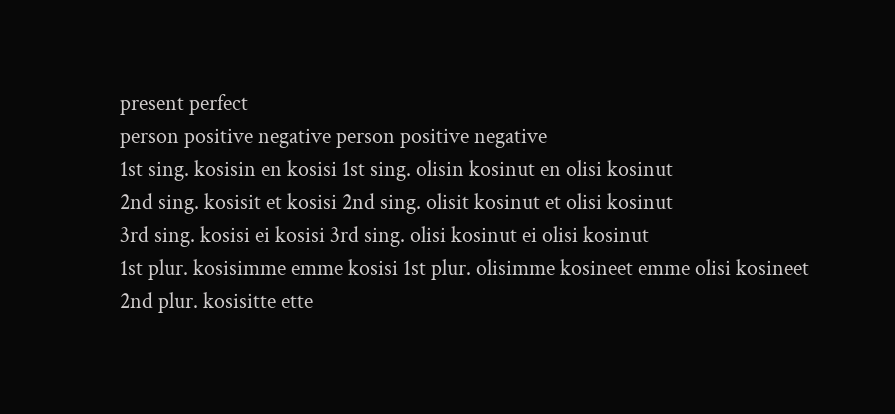present perfect
person positive negative person positive negative
1st sing. kosisin en kosisi 1st sing. olisin kosinut en olisi kosinut
2nd sing. kosisit et kosisi 2nd sing. olisit kosinut et olisi kosinut
3rd sing. kosisi ei kosisi 3rd sing. olisi kosinut ei olisi kosinut
1st plur. kosisimme emme kosisi 1st plur. olisimme kosineet emme olisi kosineet
2nd plur. kosisitte ette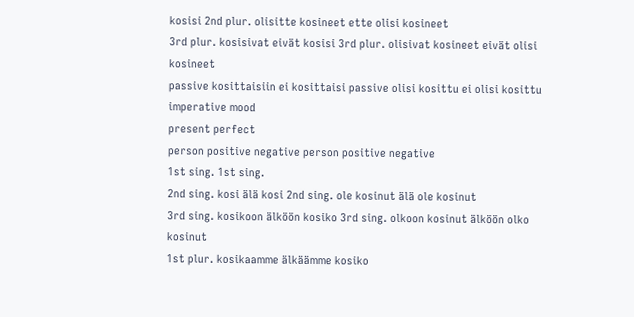kosisi 2nd plur. olisitte kosineet ette olisi kosineet
3rd plur. kosisivat eivät kosisi 3rd plur. olisivat kosineet eivät olisi kosineet
passive kosittaisiin ei kosittaisi passive olisi kosittu ei olisi kosittu
imperative mood
present perfect
person positive negative person positive negative
1st sing. 1st sing.
2nd sing. kosi älä kosi 2nd sing. ole kosinut älä ole kosinut
3rd sing. kosikoon älköön kosiko 3rd sing. olkoon kosinut älköön olko kosinut
1st plur. kosikaamme älkäämme kosiko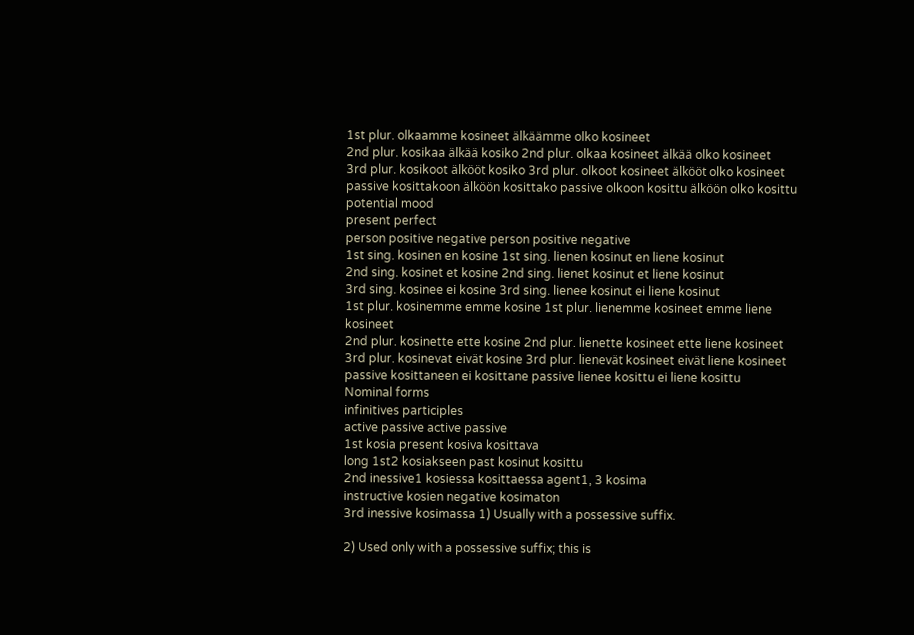1st plur. olkaamme kosineet älkäämme olko kosineet
2nd plur. kosikaa älkää kosiko 2nd plur. olkaa kosineet älkää olko kosineet
3rd plur. kosikoot älkööt kosiko 3rd plur. olkoot kosineet älkööt olko kosineet
passive kosittakoon älköön kosittako passive olkoon kosittu älköön olko kosittu
potential mood
present perfect
person positive negative person positive negative
1st sing. kosinen en kosine 1st sing. lienen kosinut en liene kosinut
2nd sing. kosinet et kosine 2nd sing. lienet kosinut et liene kosinut
3rd sing. kosinee ei kosine 3rd sing. lienee kosinut ei liene kosinut
1st plur. kosinemme emme kosine 1st plur. lienemme kosineet emme liene kosineet
2nd plur. kosinette ette kosine 2nd plur. lienette kosineet ette liene kosineet
3rd plur. kosinevat eivät kosine 3rd plur. lienevät kosineet eivät liene kosineet
passive kosittaneen ei kosittane passive lienee kosittu ei liene kosittu
Nominal forms
infinitives participles
active passive active passive
1st kosia present kosiva kosittava
long 1st2 kosiakseen past kosinut kosittu
2nd inessive1 kosiessa kosittaessa agent1, 3 kosima
instructive kosien negative kosimaton
3rd inessive kosimassa 1) Usually with a possessive suffix.

2) Used only with a possessive suffix; this is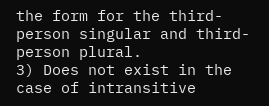the form for the third-person singular and third-person plural.
3) Does not exist in the case of intransitive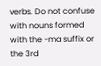verbs. Do not confuse with nouns formed with the -ma suffix or the 3rd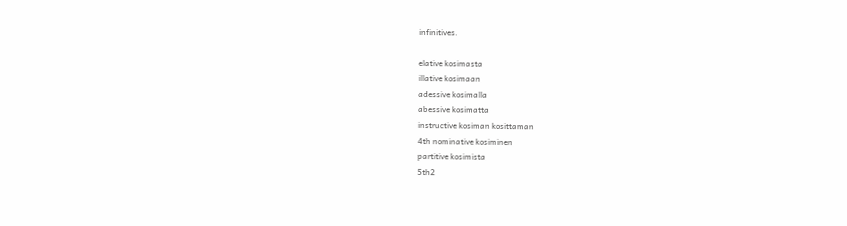infinitives.

elative kosimasta
illative kosimaan
adessive kosimalla
abessive kosimatta
instructive kosiman kosittaman
4th nominative kosiminen
partitive kosimista
5th2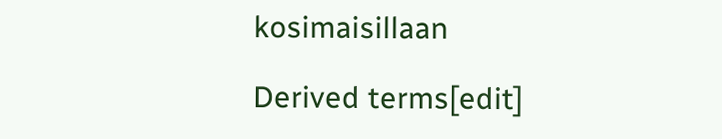kosimaisillaan

Derived terms[edit]